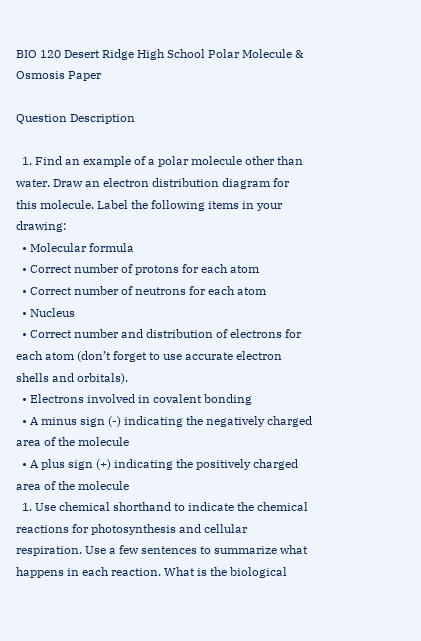BIO 120 Desert Ridge High School Polar Molecule & Osmosis Paper

Question Description

  1. Find an example of a polar molecule other than water. Draw an electron distribution diagram for this molecule. Label the following items in your drawing:
  • Molecular formula
  • Correct number of protons for each atom
  • Correct number of neutrons for each atom
  • Nucleus
  • Correct number and distribution of electrons for each atom (don’t forget to use accurate electron shells and orbitals).
  • Electrons involved in covalent bonding
  • A minus sign (-) indicating the negatively charged area of the molecule
  • A plus sign (+) indicating the positively charged area of the molecule
  1. Use chemical shorthand to indicate the chemical reactions for photosynthesis and cellular respiration. Use a few sentences to summarize what happens in each reaction. What is the biological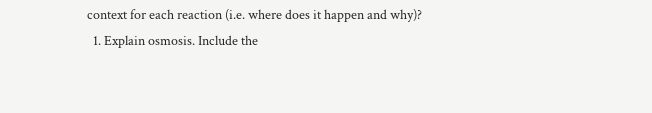context for each reaction (i.e. where does it happen and why)?
  1. Explain osmosis. Include the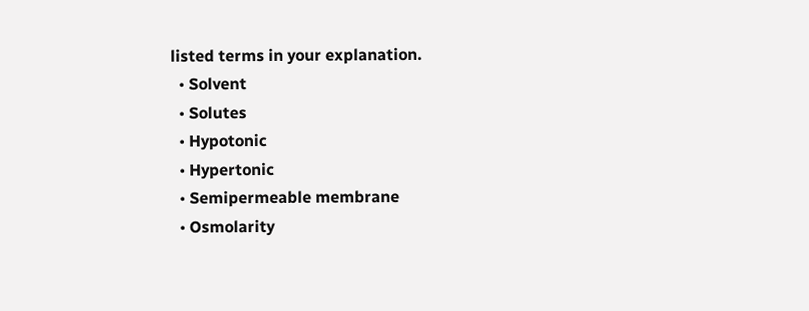listed terms in your explanation.
  • Solvent
  • Solutes
  • Hypotonic
  • Hypertonic
  • Semipermeable membrane
  • Osmolarity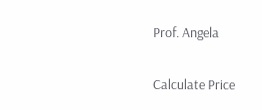Prof. Angela


Calculate Price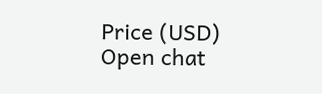Price (USD)
Open chat